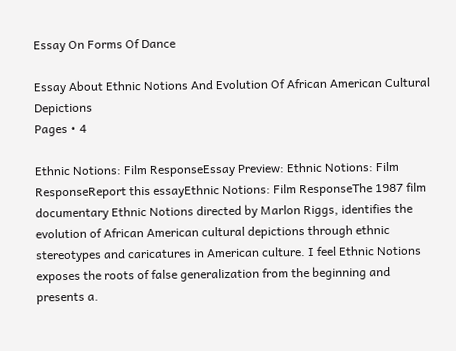Essay On Forms Of Dance

Essay About Ethnic Notions And Evolution Of African American Cultural Depictions
Pages • 4

Ethnic Notions: Film ResponseEssay Preview: Ethnic Notions: Film ResponseReport this essayEthnic Notions: Film ResponseThe 1987 film documentary Ethnic Notions directed by Marlon Riggs, identifies the evolution of African American cultural depictions through ethnic stereotypes and caricatures in American culture. I feel Ethnic Notions exposes the roots of false generalization from the beginning and presents a.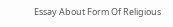Essay About Form Of Religious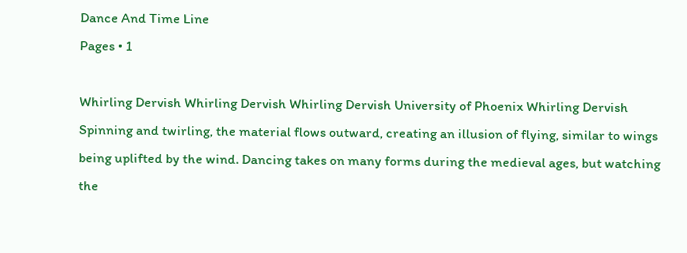Dance And Time Line
Pages • 1

Whirling Dervish Whirling Dervish Whirling Dervish University of Phoenix Whirling Dervish Spinning and twirling, the material flows outward, creating an illusion of flying, similar to wings being uplifted by the wind. Dancing takes on many forms during the medieval ages, but watching the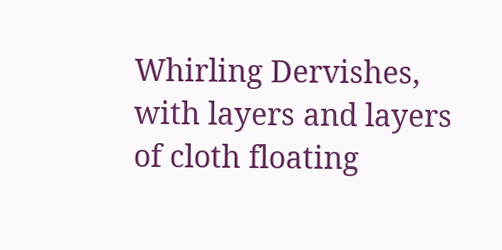Whirling Dervishes, with layers and layers of cloth floating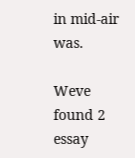in mid-air was.

Weve found 2 essay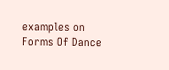examples on Forms Of Dance